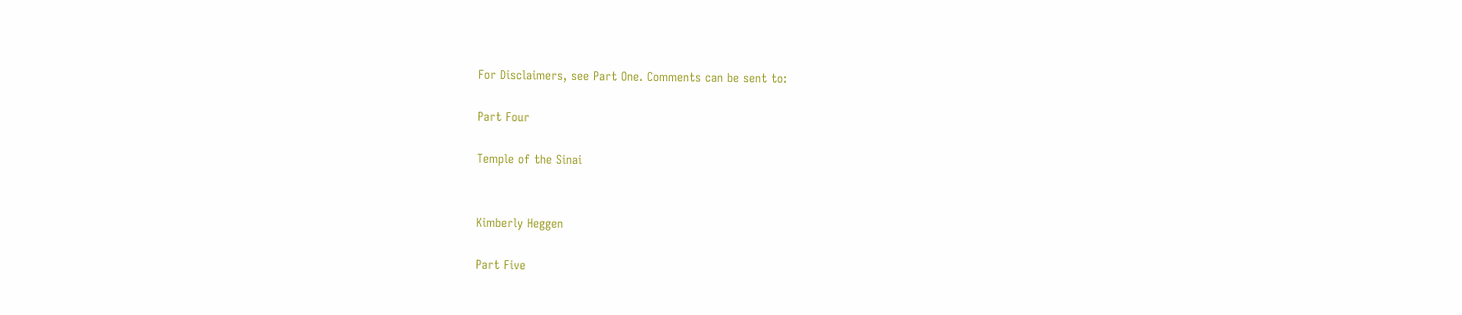For Disclaimers, see Part One. Comments can be sent to:

Part Four

Temple of the Sinai


Kimberly Heggen

Part Five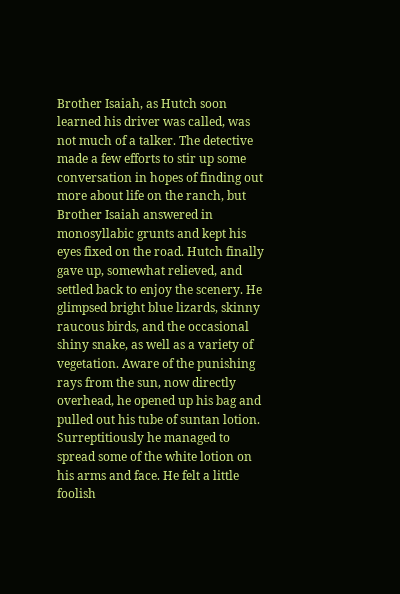Brother Isaiah, as Hutch soon learned his driver was called, was not much of a talker. The detective made a few efforts to stir up some conversation in hopes of finding out more about life on the ranch, but Brother Isaiah answered in monosyllabic grunts and kept his eyes fixed on the road. Hutch finally gave up, somewhat relieved, and settled back to enjoy the scenery. He glimpsed bright blue lizards, skinny raucous birds, and the occasional shiny snake, as well as a variety of vegetation. Aware of the punishing rays from the sun, now directly overhead, he opened up his bag and pulled out his tube of suntan lotion. Surreptitiously he managed to spread some of the white lotion on his arms and face. He felt a little foolish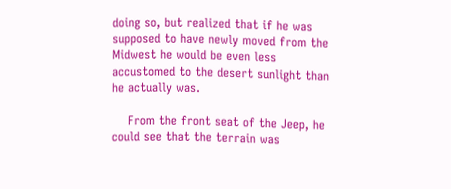doing so, but realized that if he was supposed to have newly moved from the Midwest he would be even less accustomed to the desert sunlight than he actually was.

    From the front seat of the Jeep, he could see that the terrain was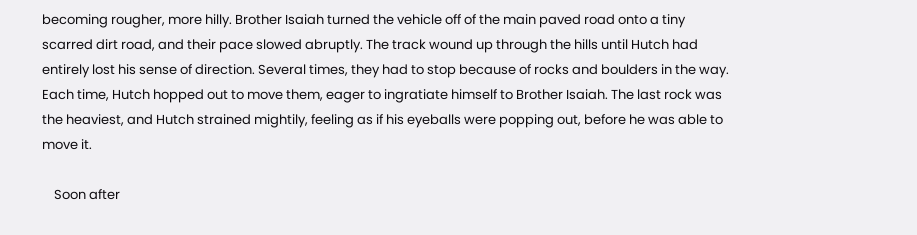becoming rougher, more hilly. Brother Isaiah turned the vehicle off of the main paved road onto a tiny scarred dirt road, and their pace slowed abruptly. The track wound up through the hills until Hutch had entirely lost his sense of direction. Several times, they had to stop because of rocks and boulders in the way. Each time, Hutch hopped out to move them, eager to ingratiate himself to Brother Isaiah. The last rock was the heaviest, and Hutch strained mightily, feeling as if his eyeballs were popping out, before he was able to move it.

    Soon after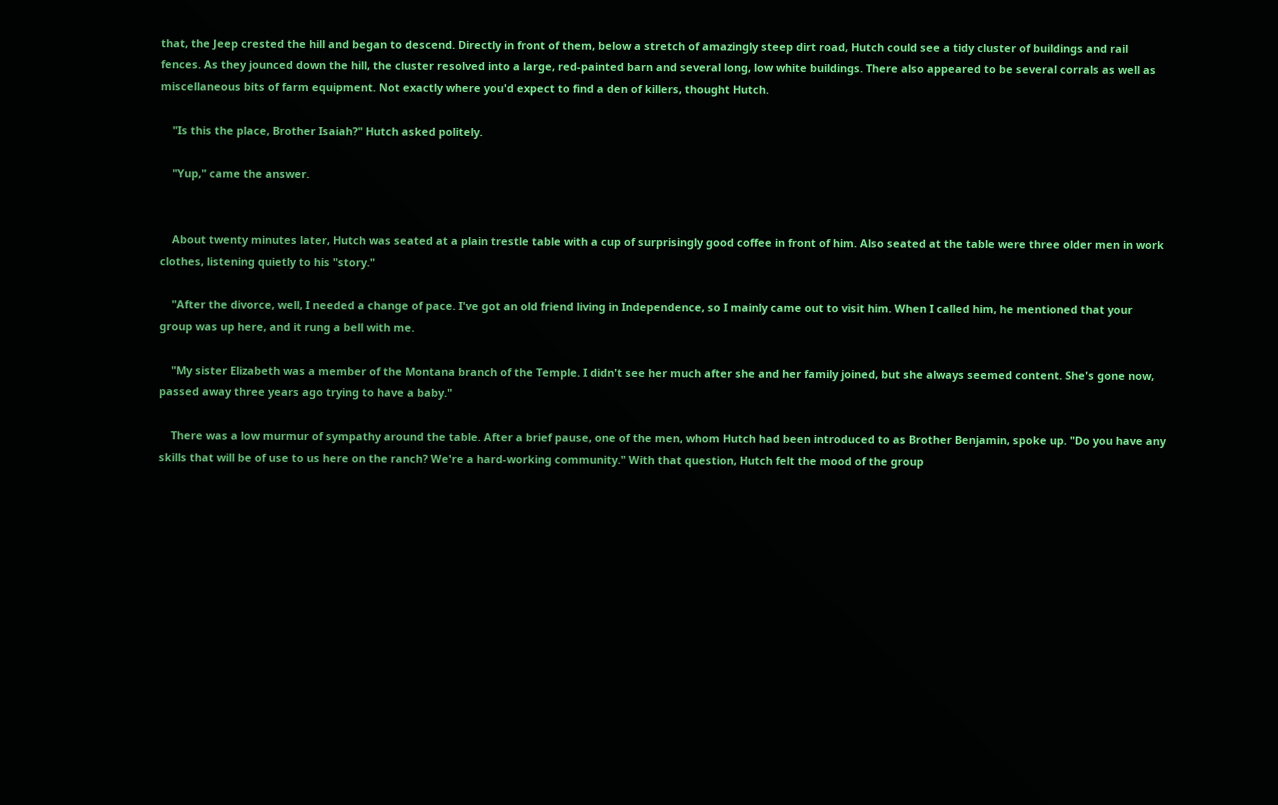that, the Jeep crested the hill and began to descend. Directly in front of them, below a stretch of amazingly steep dirt road, Hutch could see a tidy cluster of buildings and rail fences. As they jounced down the hill, the cluster resolved into a large, red-painted barn and several long, low white buildings. There also appeared to be several corrals as well as miscellaneous bits of farm equipment. Not exactly where you'd expect to find a den of killers, thought Hutch.

    "Is this the place, Brother Isaiah?" Hutch asked politely.

    "Yup," came the answer.


    About twenty minutes later, Hutch was seated at a plain trestle table with a cup of surprisingly good coffee in front of him. Also seated at the table were three older men in work clothes, listening quietly to his "story."

    "After the divorce, well, I needed a change of pace. I've got an old friend living in Independence, so I mainly came out to visit him. When I called him, he mentioned that your group was up here, and it rung a bell with me.

    "My sister Elizabeth was a member of the Montana branch of the Temple. I didn't see her much after she and her family joined, but she always seemed content. She's gone now, passed away three years ago trying to have a baby."

    There was a low murmur of sympathy around the table. After a brief pause, one of the men, whom Hutch had been introduced to as Brother Benjamin, spoke up. "Do you have any skills that will be of use to us here on the ranch? We're a hard-working community." With that question, Hutch felt the mood of the group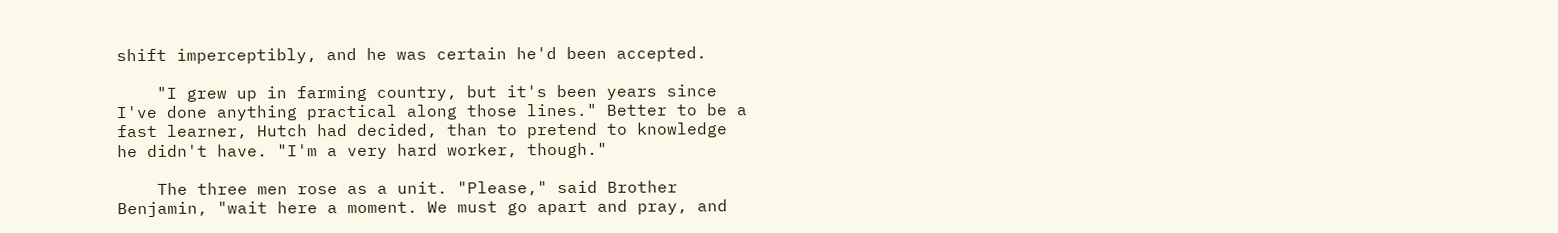shift imperceptibly, and he was certain he'd been accepted.

    "I grew up in farming country, but it's been years since I've done anything practical along those lines." Better to be a fast learner, Hutch had decided, than to pretend to knowledge he didn't have. "I'm a very hard worker, though."

    The three men rose as a unit. "Please," said Brother Benjamin, "wait here a moment. We must go apart and pray, and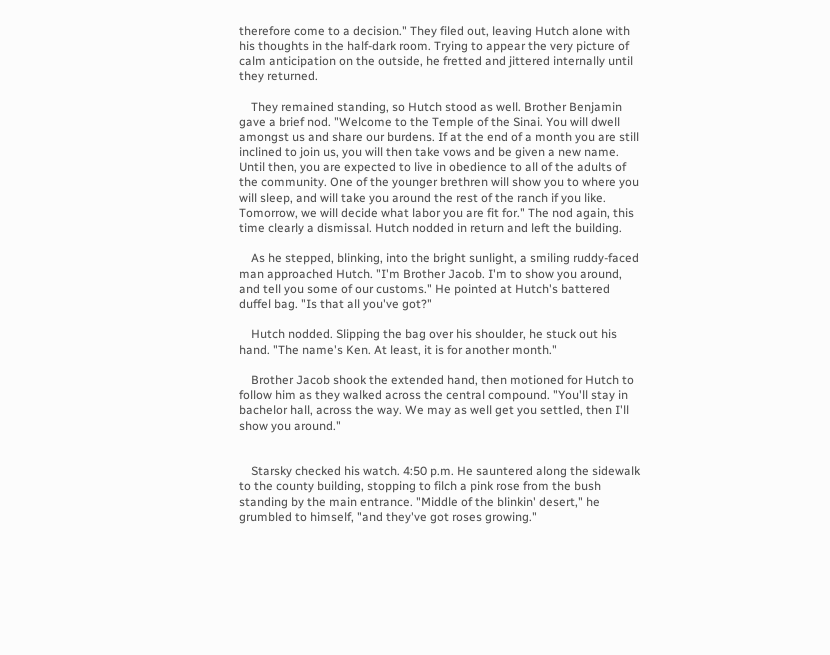therefore come to a decision." They filed out, leaving Hutch alone with his thoughts in the half-dark room. Trying to appear the very picture of calm anticipation on the outside, he fretted and jittered internally until they returned.

    They remained standing, so Hutch stood as well. Brother Benjamin gave a brief nod. "Welcome to the Temple of the Sinai. You will dwell amongst us and share our burdens. If at the end of a month you are still inclined to join us, you will then take vows and be given a new name. Until then, you are expected to live in obedience to all of the adults of the community. One of the younger brethren will show you to where you will sleep, and will take you around the rest of the ranch if you like. Tomorrow, we will decide what labor you are fit for." The nod again, this time clearly a dismissal. Hutch nodded in return and left the building.

    As he stepped, blinking, into the bright sunlight, a smiling ruddy-faced man approached Hutch. "I'm Brother Jacob. I'm to show you around, and tell you some of our customs." He pointed at Hutch's battered duffel bag. "Is that all you've got?"

    Hutch nodded. Slipping the bag over his shoulder, he stuck out his hand. "The name's Ken. At least, it is for another month."

    Brother Jacob shook the extended hand, then motioned for Hutch to follow him as they walked across the central compound. "You'll stay in bachelor hall, across the way. We may as well get you settled, then I'll show you around."


    Starsky checked his watch. 4:50 p.m. He sauntered along the sidewalk to the county building, stopping to filch a pink rose from the bush standing by the main entrance. "Middle of the blinkin' desert," he grumbled to himself, "and they've got roses growing."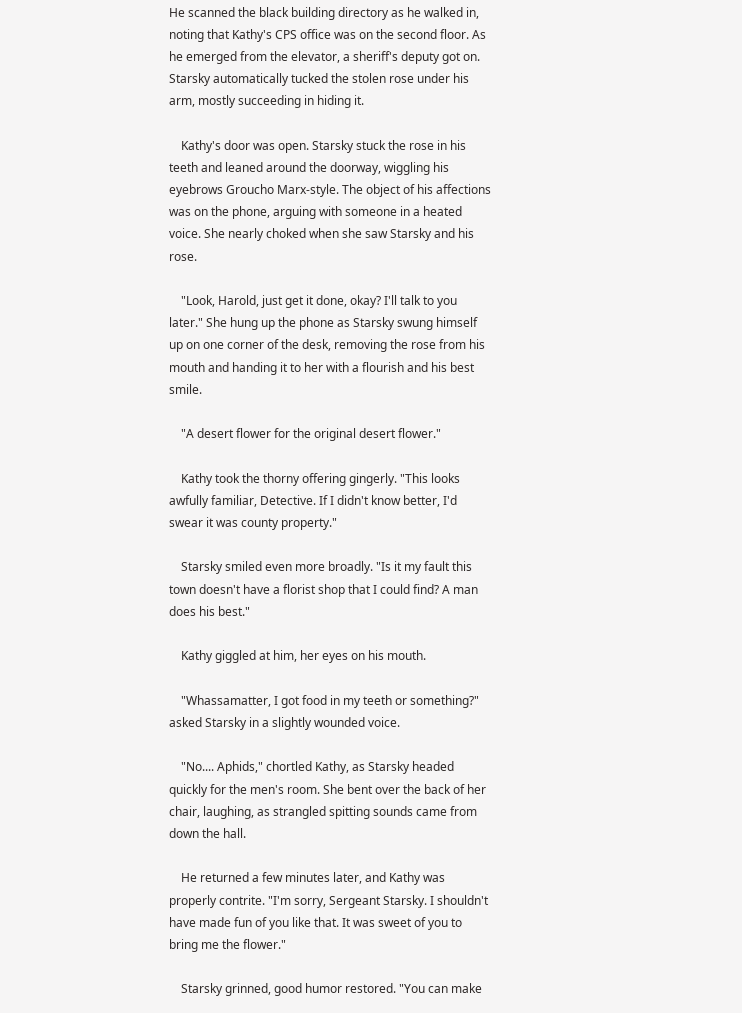He scanned the black building directory as he walked in, noting that Kathy's CPS office was on the second floor. As he emerged from the elevator, a sheriff's deputy got on. Starsky automatically tucked the stolen rose under his arm, mostly succeeding in hiding it.

    Kathy's door was open. Starsky stuck the rose in his teeth and leaned around the doorway, wiggling his eyebrows Groucho Marx-style. The object of his affections was on the phone, arguing with someone in a heated voice. She nearly choked when she saw Starsky and his rose.

    "Look, Harold, just get it done, okay? I'll talk to you later." She hung up the phone as Starsky swung himself up on one corner of the desk, removing the rose from his mouth and handing it to her with a flourish and his best smile.

    "A desert flower for the original desert flower."

    Kathy took the thorny offering gingerly. "This looks awfully familiar, Detective. If I didn't know better, I'd swear it was county property."

    Starsky smiled even more broadly. "Is it my fault this town doesn't have a florist shop that I could find? A man does his best."

    Kathy giggled at him, her eyes on his mouth.

    "Whassamatter, I got food in my teeth or something?" asked Starsky in a slightly wounded voice.

    "No.... Aphids," chortled Kathy, as Starsky headed quickly for the men's room. She bent over the back of her chair, laughing, as strangled spitting sounds came from down the hall.

    He returned a few minutes later, and Kathy was properly contrite. "I'm sorry, Sergeant Starsky. I shouldn't have made fun of you like that. It was sweet of you to bring me the flower."

    Starsky grinned, good humor restored. "You can make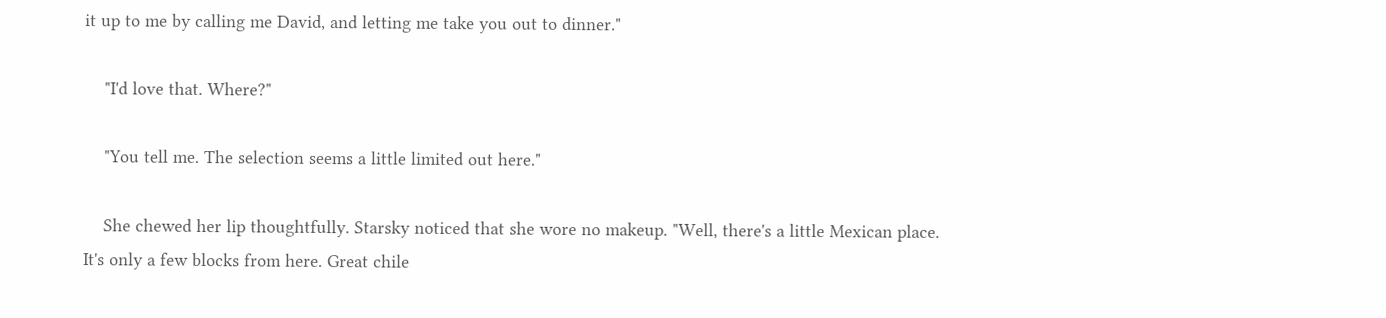it up to me by calling me David, and letting me take you out to dinner."

    "I'd love that. Where?"

    "You tell me. The selection seems a little limited out here."

    She chewed her lip thoughtfully. Starsky noticed that she wore no makeup. "Well, there's a little Mexican place. It's only a few blocks from here. Great chile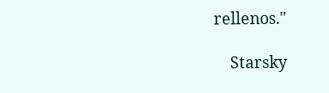rellenos."

    Starsky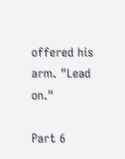offered his arm. "Lead on."

Part 6